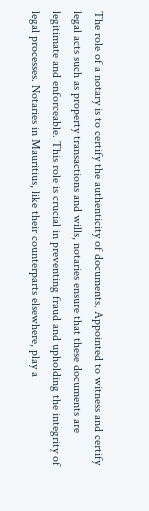The role of a notary is to certify the authenticity of documents. Appointed to witness and certify legal acts such as property transactions and wills, notaries ensure that these documents are legitimate and enforceable. This role is crucial in preventing fraud and upholding the integrity of legal processes. Notaries in Mauritius, like their counterparts elsewhere, play a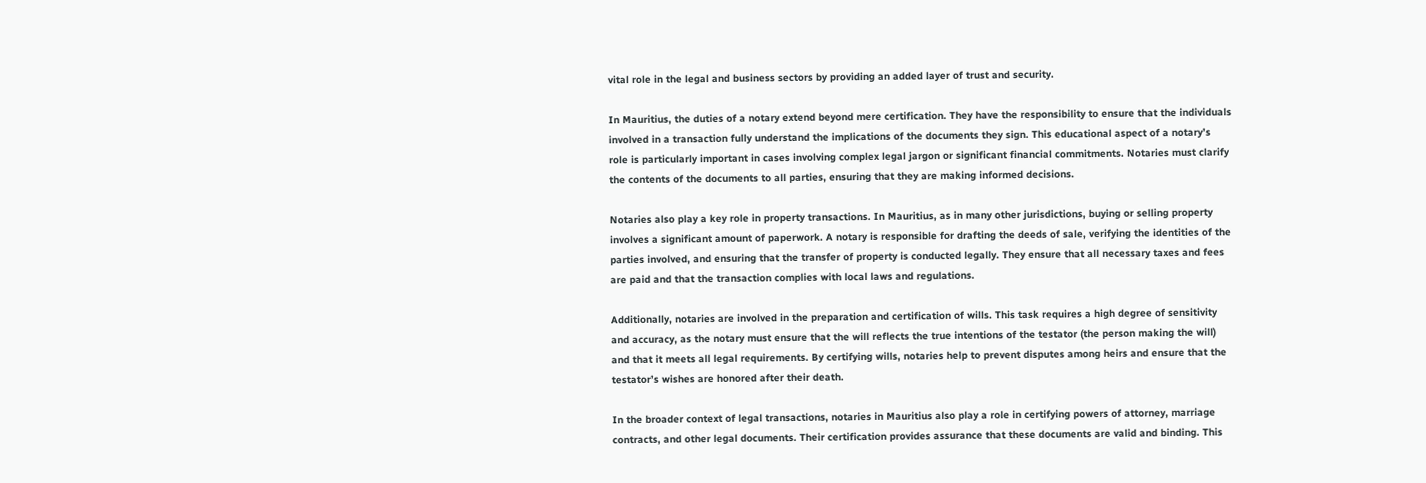vital role in the legal and business sectors by providing an added layer of trust and security.

In Mauritius, the duties of a notary extend beyond mere certification. They have the responsibility to ensure that the individuals involved in a transaction fully understand the implications of the documents they sign. This educational aspect of a notary’s role is particularly important in cases involving complex legal jargon or significant financial commitments. Notaries must clarify the contents of the documents to all parties, ensuring that they are making informed decisions.

Notaries also play a key role in property transactions. In Mauritius, as in many other jurisdictions, buying or selling property involves a significant amount of paperwork. A notary is responsible for drafting the deeds of sale, verifying the identities of the parties involved, and ensuring that the transfer of property is conducted legally. They ensure that all necessary taxes and fees are paid and that the transaction complies with local laws and regulations.

Additionally, notaries are involved in the preparation and certification of wills. This task requires a high degree of sensitivity and accuracy, as the notary must ensure that the will reflects the true intentions of the testator (the person making the will) and that it meets all legal requirements. By certifying wills, notaries help to prevent disputes among heirs and ensure that the testator’s wishes are honored after their death.

In the broader context of legal transactions, notaries in Mauritius also play a role in certifying powers of attorney, marriage contracts, and other legal documents. Their certification provides assurance that these documents are valid and binding. This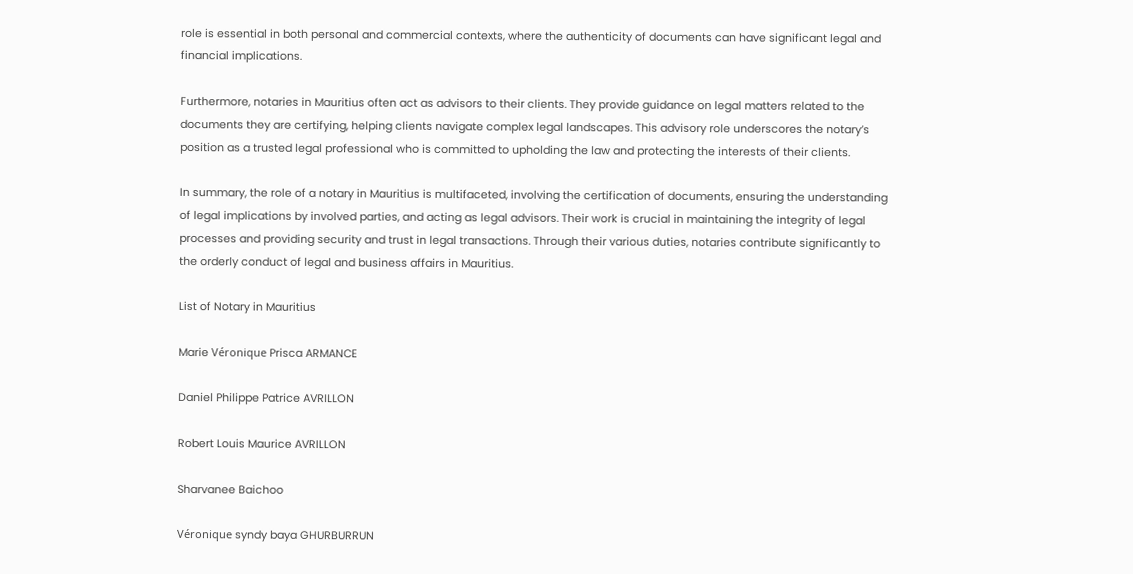role is essential in both personal and commercial contexts, where the authenticity of documents can have significant legal and financial implications.

Furthermore, notaries in Mauritius often act as advisors to their clients. They provide guidance on legal matters related to the documents they are certifying, helping clients navigate complex legal landscapes. This advisory role underscores the notary’s position as a trusted legal professional who is committed to upholding the law and protecting the interests of their clients.

In summary, the role of a notary in Mauritius is multifaceted, involving the certification of documents, ensuring the understanding of legal implications by involved parties, and acting as legal advisors. Their work is crucial in maintaining the integrity of legal processes and providing security and trust in legal transactions. Through their various duties, notaries contribute significantly to the orderly conduct of legal and business affairs in Mauritius.

List of Notary in Mauritius

Marie Véronique Prisca ARMANCE

Daniel Philippe Patrice AVRILLON

Robert Louis Maurice AVRILLON

Sharvanee Baichoo

Véronique syndy baya GHURBURRUN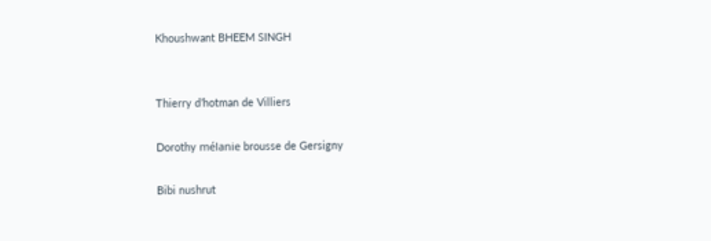Khoushwant BHEEM SINGH


Thierry d’hotman de Villiers

Dorothy mélanie brousse de Gersigny

Bibi nushrut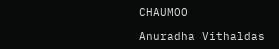CHAUMOO

Anuradha Vithaldas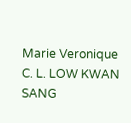Marie Veronique C. L. LOW KWAN SANG